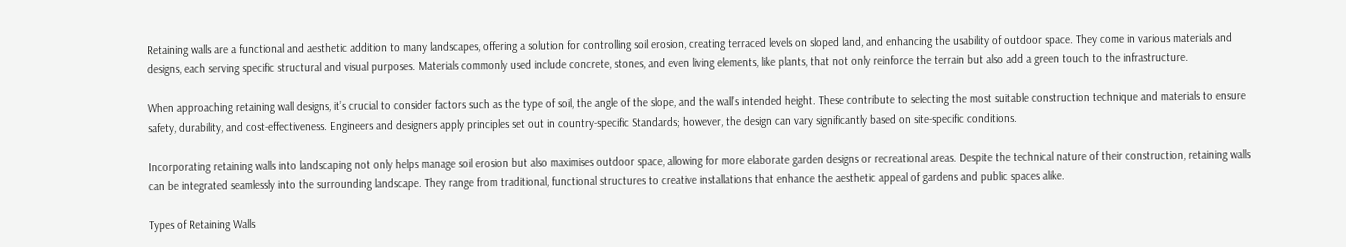Retaining walls are a functional and aesthetic addition to many landscapes, offering a solution for controlling soil erosion, creating terraced levels on sloped land, and enhancing the usability of outdoor space. They come in various materials and designs, each serving specific structural and visual purposes. Materials commonly used include concrete, stones, and even living elements, like plants, that not only reinforce the terrain but also add a green touch to the infrastructure.

When approaching retaining wall designs, it’s crucial to consider factors such as the type of soil, the angle of the slope, and the wall’s intended height. These contribute to selecting the most suitable construction technique and materials to ensure safety, durability, and cost-effectiveness. Engineers and designers apply principles set out in country-specific Standards; however, the design can vary significantly based on site-specific conditions.

Incorporating retaining walls into landscaping not only helps manage soil erosion but also maximises outdoor space, allowing for more elaborate garden designs or recreational areas. Despite the technical nature of their construction, retaining walls can be integrated seamlessly into the surrounding landscape. They range from traditional, functional structures to creative installations that enhance the aesthetic appeal of gardens and public spaces alike.

Types of Retaining Walls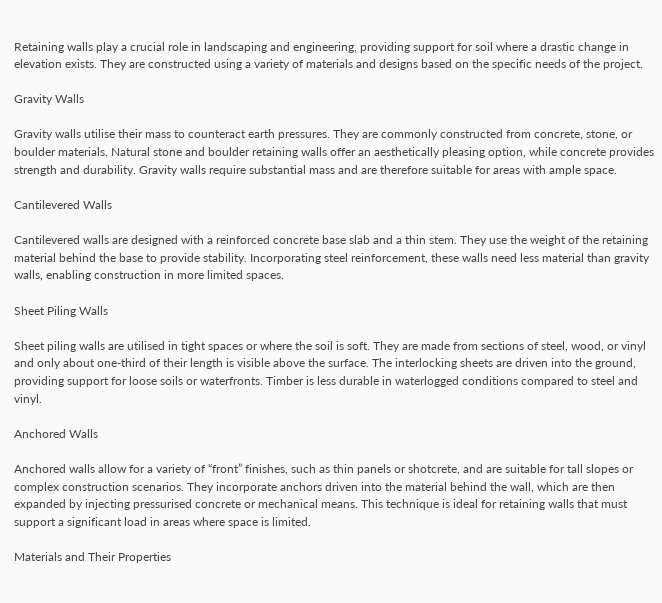Retaining walls play a crucial role in landscaping and engineering, providing support for soil where a drastic change in elevation exists. They are constructed using a variety of materials and designs based on the specific needs of the project.

Gravity Walls

Gravity walls utilise their mass to counteract earth pressures. They are commonly constructed from concrete, stone, or boulder materials. Natural stone and boulder retaining walls offer an aesthetically pleasing option, while concrete provides strength and durability. Gravity walls require substantial mass and are therefore suitable for areas with ample space.

Cantilevered Walls

Cantilevered walls are designed with a reinforced concrete base slab and a thin stem. They use the weight of the retaining material behind the base to provide stability. Incorporating steel reinforcement, these walls need less material than gravity walls, enabling construction in more limited spaces.

Sheet Piling Walls

Sheet piling walls are utilised in tight spaces or where the soil is soft. They are made from sections of steel, wood, or vinyl and only about one-third of their length is visible above the surface. The interlocking sheets are driven into the ground, providing support for loose soils or waterfronts. Timber is less durable in waterlogged conditions compared to steel and vinyl.

Anchored Walls

Anchored walls allow for a variety of “front” finishes, such as thin panels or shotcrete, and are suitable for tall slopes or complex construction scenarios. They incorporate anchors driven into the material behind the wall, which are then expanded by injecting pressurised concrete or mechanical means. This technique is ideal for retaining walls that must support a significant load in areas where space is limited.

Materials and Their Properties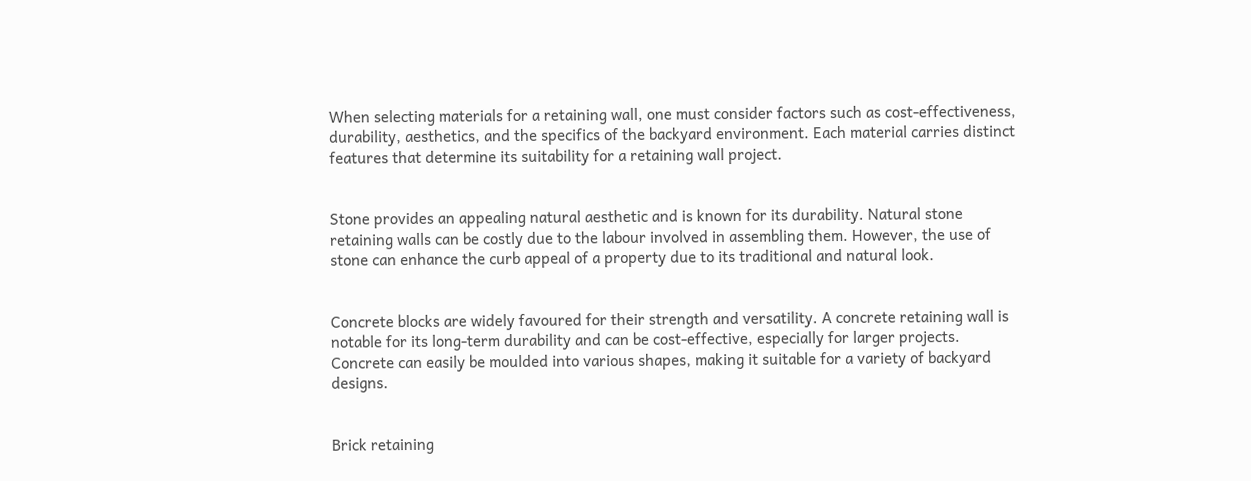When selecting materials for a retaining wall, one must consider factors such as cost-effectiveness, durability, aesthetics, and the specifics of the backyard environment. Each material carries distinct features that determine its suitability for a retaining wall project.


Stone provides an appealing natural aesthetic and is known for its durability. Natural stone retaining walls can be costly due to the labour involved in assembling them. However, the use of stone can enhance the curb appeal of a property due to its traditional and natural look.


Concrete blocks are widely favoured for their strength and versatility. A concrete retaining wall is notable for its long-term durability and can be cost-effective, especially for larger projects. Concrete can easily be moulded into various shapes, making it suitable for a variety of backyard designs.


Brick retaining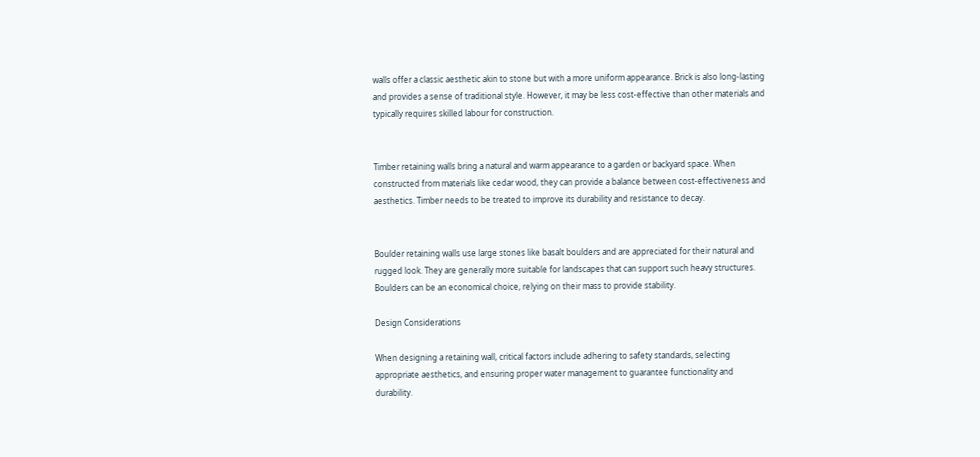walls offer a classic aesthetic akin to stone but with a more uniform appearance. Brick is also long-lasting and provides a sense of traditional style. However, it may be less cost-effective than other materials and typically requires skilled labour for construction.


Timber retaining walls bring a natural and warm appearance to a garden or backyard space. When constructed from materials like cedar wood, they can provide a balance between cost-effectiveness and aesthetics. Timber needs to be treated to improve its durability and resistance to decay.


Boulder retaining walls use large stones like basalt boulders and are appreciated for their natural and rugged look. They are generally more suitable for landscapes that can support such heavy structures. Boulders can be an economical choice, relying on their mass to provide stability.

Design Considerations

When designing a retaining wall, critical factors include adhering to safety standards, selecting appropriate aesthetics, and ensuring proper water management to guarantee functionality and durability.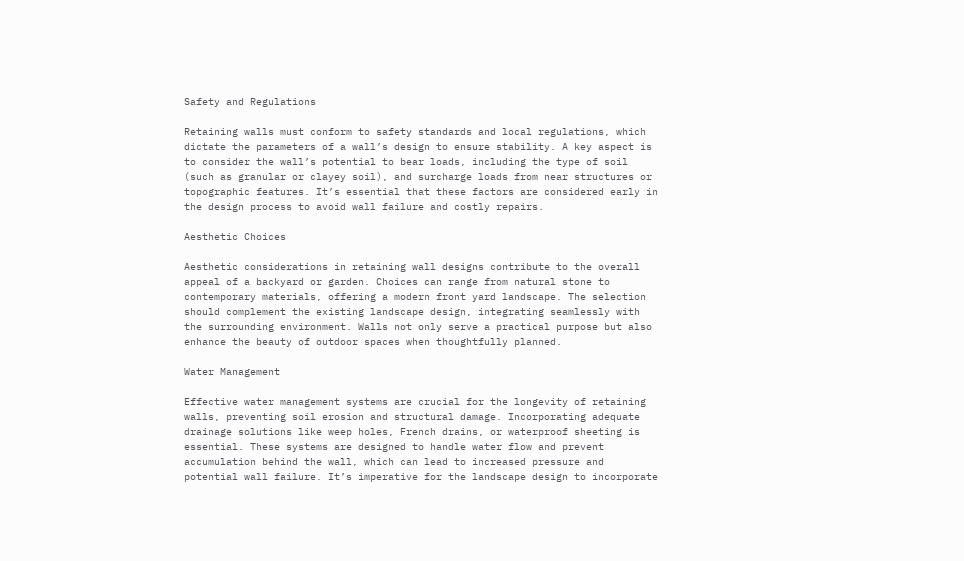Safety and Regulations

Retaining walls must conform to safety standards and local regulations, which dictate the parameters of a wall’s design to ensure stability. A key aspect is to consider the wall’s potential to bear loads, including the type of soil (such as granular or clayey soil), and surcharge loads from near structures or topographic features. It’s essential that these factors are considered early in the design process to avoid wall failure and costly repairs.

Aesthetic Choices

Aesthetic considerations in retaining wall designs contribute to the overall appeal of a backyard or garden. Choices can range from natural stone to contemporary materials, offering a modern front yard landscape. The selection should complement the existing landscape design, integrating seamlessly with the surrounding environment. Walls not only serve a practical purpose but also enhance the beauty of outdoor spaces when thoughtfully planned.

Water Management

Effective water management systems are crucial for the longevity of retaining walls, preventing soil erosion and structural damage. Incorporating adequate drainage solutions like weep holes, French drains, or waterproof sheeting is essential. These systems are designed to handle water flow and prevent accumulation behind the wall, which can lead to increased pressure and potential wall failure. It’s imperative for the landscape design to incorporate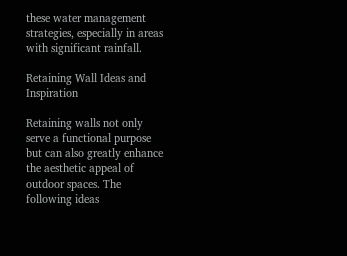these water management strategies, especially in areas with significant rainfall.

Retaining Wall Ideas and Inspiration

Retaining walls not only serve a functional purpose but can also greatly enhance the aesthetic appeal of outdoor spaces. The following ideas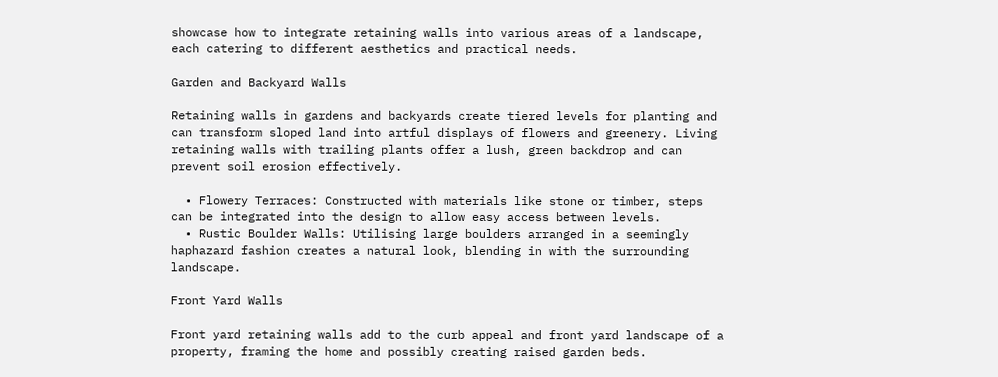showcase how to integrate retaining walls into various areas of a landscape, each catering to different aesthetics and practical needs.

Garden and Backyard Walls

Retaining walls in gardens and backyards create tiered levels for planting and can transform sloped land into artful displays of flowers and greenery. Living retaining walls with trailing plants offer a lush, green backdrop and can prevent soil erosion effectively.

  • Flowery Terraces: Constructed with materials like stone or timber, steps can be integrated into the design to allow easy access between levels.
  • Rustic Boulder Walls: Utilising large boulders arranged in a seemingly haphazard fashion creates a natural look, blending in with the surrounding landscape.

Front Yard Walls

Front yard retaining walls add to the curb appeal and front yard landscape of a property, framing the home and possibly creating raised garden beds.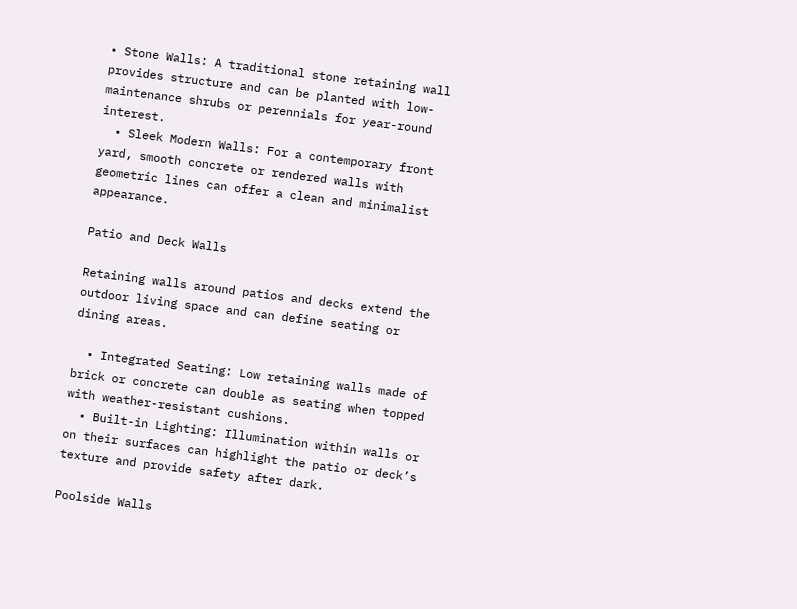• Stone Walls: A traditional stone retaining wall provides structure and can be planted with low-maintenance shrubs or perennials for year-round interest.
  • Sleek Modern Walls: For a contemporary front yard, smooth concrete or rendered walls with geometric lines can offer a clean and minimalist appearance.

Patio and Deck Walls

Retaining walls around patios and decks extend the outdoor living space and can define seating or dining areas.

  • Integrated Seating: Low retaining walls made of brick or concrete can double as seating when topped with weather-resistant cushions.
  • Built-in Lighting: Illumination within walls or on their surfaces can highlight the patio or deck’s texture and provide safety after dark.

Poolside Walls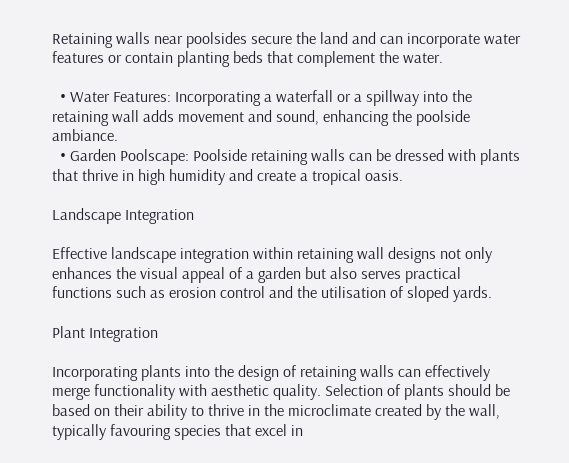Retaining walls near poolsides secure the land and can incorporate water features or contain planting beds that complement the water.

  • Water Features: Incorporating a waterfall or a spillway into the retaining wall adds movement and sound, enhancing the poolside ambiance.
  • Garden Poolscape: Poolside retaining walls can be dressed with plants that thrive in high humidity and create a tropical oasis.

Landscape Integration

Effective landscape integration within retaining wall designs not only enhances the visual appeal of a garden but also serves practical functions such as erosion control and the utilisation of sloped yards.

Plant Integration

Incorporating plants into the design of retaining walls can effectively merge functionality with aesthetic quality. Selection of plants should be based on their ability to thrive in the microclimate created by the wall, typically favouring species that excel in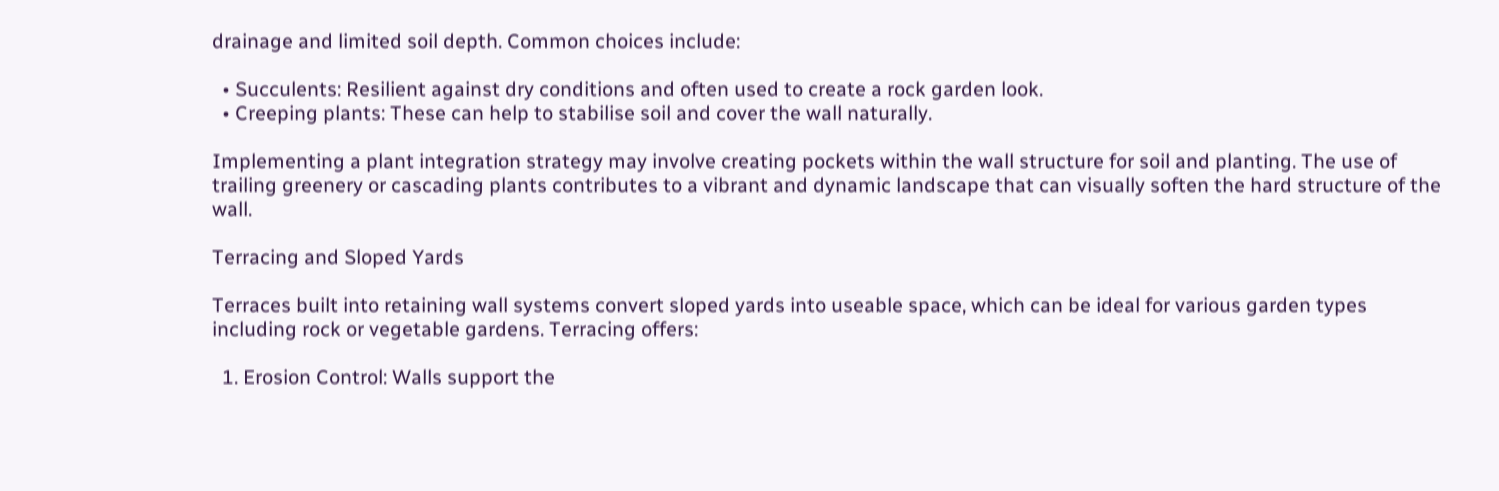drainage and limited soil depth. Common choices include:

  • Succulents: Resilient against dry conditions and often used to create a rock garden look.
  • Creeping plants: These can help to stabilise soil and cover the wall naturally.

Implementing a plant integration strategy may involve creating pockets within the wall structure for soil and planting. The use of trailing greenery or cascading plants contributes to a vibrant and dynamic landscape that can visually soften the hard structure of the wall.

Terracing and Sloped Yards

Terraces built into retaining wall systems convert sloped yards into useable space, which can be ideal for various garden types including rock or vegetable gardens. Terracing offers:

  1. Erosion Control: Walls support the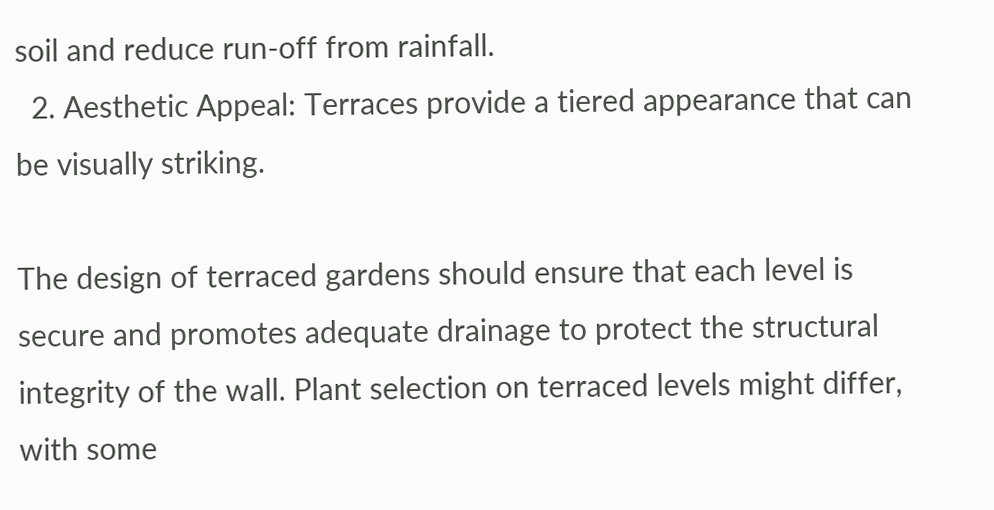soil and reduce run-off from rainfall.
  2. Aesthetic Appeal: Terraces provide a tiered appearance that can be visually striking.

The design of terraced gardens should ensure that each level is secure and promotes adequate drainage to protect the structural integrity of the wall. Plant selection on terraced levels might differ, with some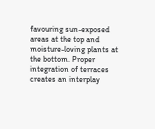favouring sun-exposed areas at the top and moisture-loving plants at the bottom. Proper integration of terraces creates an interplay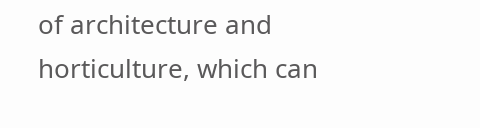of architecture and horticulture, which can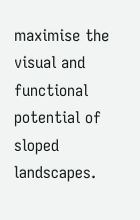maximise the visual and functional potential of sloped landscapes.